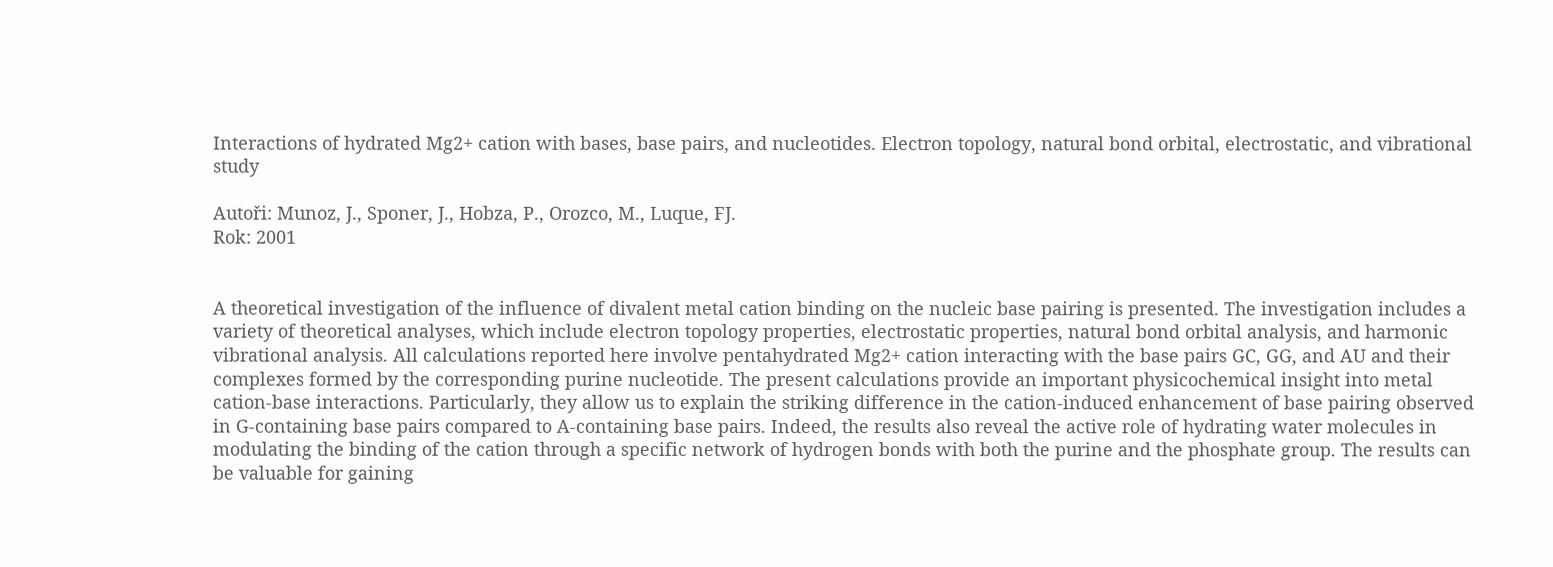Interactions of hydrated Mg2+ cation with bases, base pairs, and nucleotides. Electron topology, natural bond orbital, electrostatic, and vibrational study

Autoři: Munoz, J., Sponer, J., Hobza, P., Orozco, M., Luque, FJ.
Rok: 2001


A theoretical investigation of the influence of divalent metal cation binding on the nucleic base pairing is presented. The investigation includes a variety of theoretical analyses, which include electron topology properties, electrostatic properties, natural bond orbital analysis, and harmonic vibrational analysis. All calculations reported here involve pentahydrated Mg2+ cation interacting with the base pairs GC, GG, and AU and their complexes formed by the corresponding purine nucleotide. The present calculations provide an important physicochemical insight into metal cation-base interactions. Particularly, they allow us to explain the striking difference in the cation-induced enhancement of base pairing observed in G-containing base pairs compared to A-containing base pairs. Indeed, the results also reveal the active role of hydrating water molecules in modulating the binding of the cation through a specific network of hydrogen bonds with both the purine and the phosphate group. The results can be valuable for gaining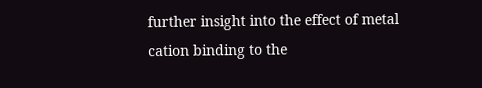further insight into the effect of metal cation binding to the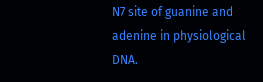N7 site of guanine and adenine in physiological DNA.